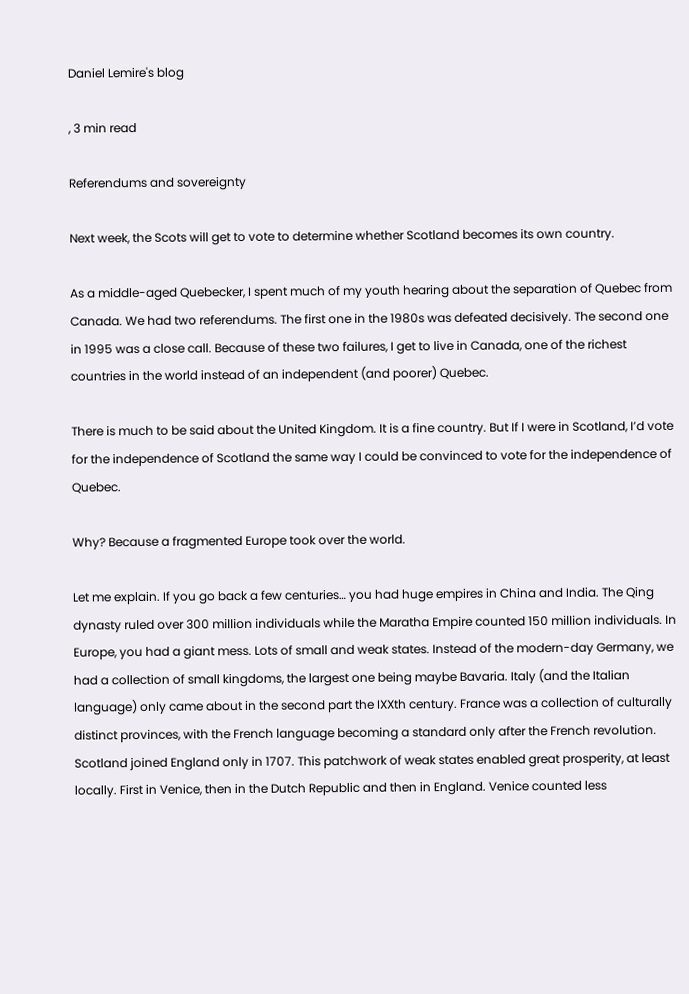Daniel Lemire's blog

, 3 min read

Referendums and sovereignty

Next week, the Scots will get to vote to determine whether Scotland becomes its own country.

As a middle-aged Quebecker, I spent much of my youth hearing about the separation of Quebec from Canada. We had two referendums. The first one in the 1980s was defeated decisively. The second one in 1995 was a close call. Because of these two failures, I get to live in Canada, one of the richest countries in the world instead of an independent (and poorer) Quebec.

There is much to be said about the United Kingdom. It is a fine country. But If I were in Scotland, I’d vote for the independence of Scotland the same way I could be convinced to vote for the independence of Quebec.

Why? Because a fragmented Europe took over the world.

Let me explain. If you go back a few centuries… you had huge empires in China and India. The Qing dynasty ruled over 300 million individuals while the Maratha Empire counted 150 million individuals. In Europe, you had a giant mess. Lots of small and weak states. Instead of the modern-day Germany, we had a collection of small kingdoms, the largest one being maybe Bavaria. Italy (and the Italian language) only came about in the second part the IXXth century. France was a collection of culturally distinct provinces, with the French language becoming a standard only after the French revolution. Scotland joined England only in 1707. This patchwork of weak states enabled great prosperity, at least locally. First in Venice, then in the Dutch Republic and then in England. Venice counted less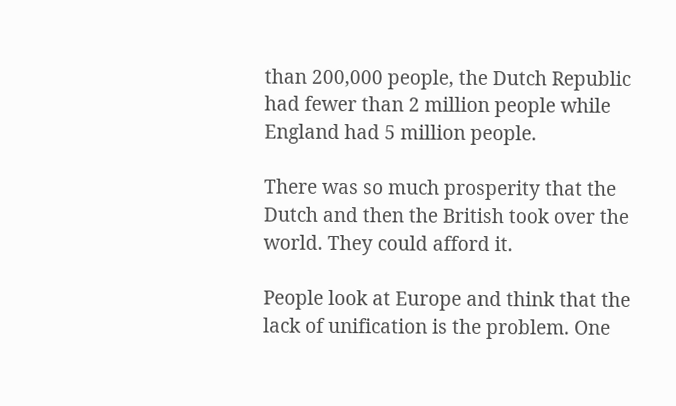than 200,000 people, the Dutch Republic had fewer than 2 million people while England had 5 million people.

There was so much prosperity that the Dutch and then the British took over the world. They could afford it.

People look at Europe and think that the lack of unification is the problem. One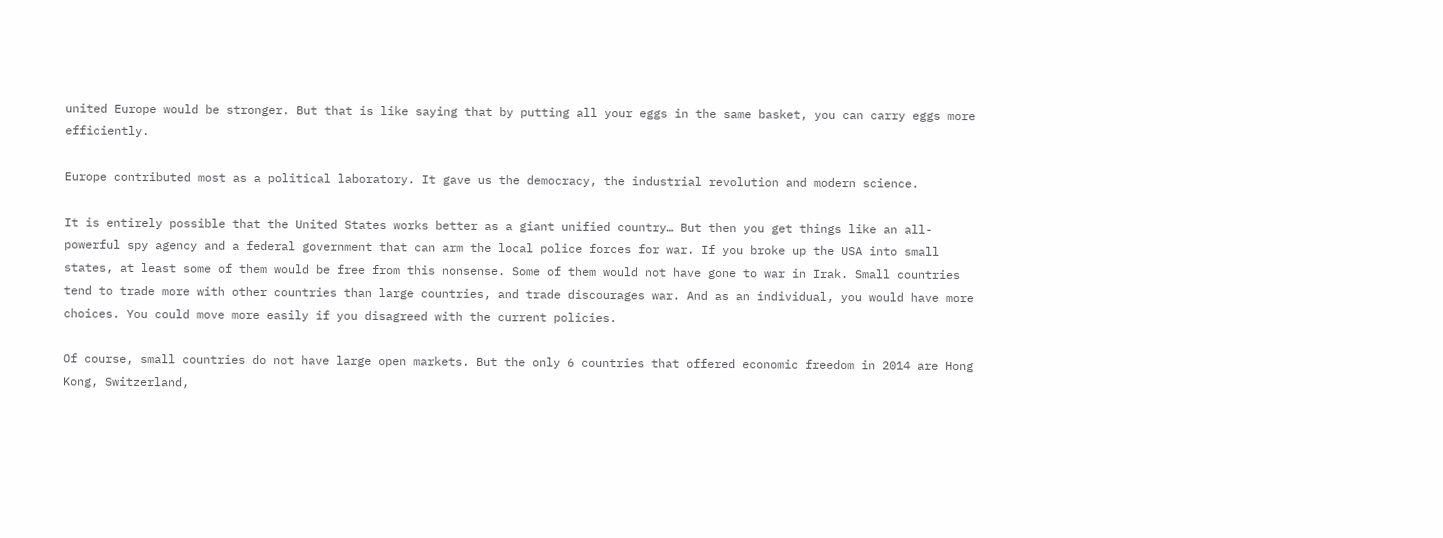united Europe would be stronger. But that is like saying that by putting all your eggs in the same basket, you can carry eggs more efficiently.

Europe contributed most as a political laboratory. It gave us the democracy, the industrial revolution and modern science.

It is entirely possible that the United States works better as a giant unified country… But then you get things like an all-powerful spy agency and a federal government that can arm the local police forces for war. If you broke up the USA into small states, at least some of them would be free from this nonsense. Some of them would not have gone to war in Irak. Small countries tend to trade more with other countries than large countries, and trade discourages war. And as an individual, you would have more choices. You could move more easily if you disagreed with the current policies.

Of course, small countries do not have large open markets. But the only 6 countries that offered economic freedom in 2014 are Hong Kong, Switzerland,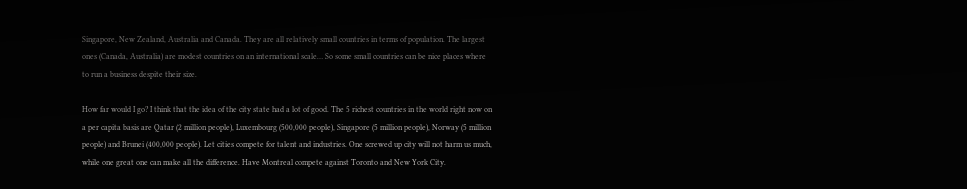Singapore, New Zealand, Australia and Canada. They are all relatively small countries in terms of population. The largest ones (Canada, Australia) are modest countries on an international scale… So some small countries can be nice places where to run a business despite their size.

How far would I go? I think that the idea of the city state had a lot of good. The 5 richest countries in the world right now on a per capita basis are Qatar (2 million people), Luxembourg (500,000 people), Singapore (5 million people), Norway (5 million people) and Brunei (400,000 people). Let cities compete for talent and industries. One screwed up city will not harm us much, while one great one can make all the difference. Have Montreal compete against Toronto and New York City.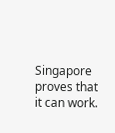Singapore proves that it can work.